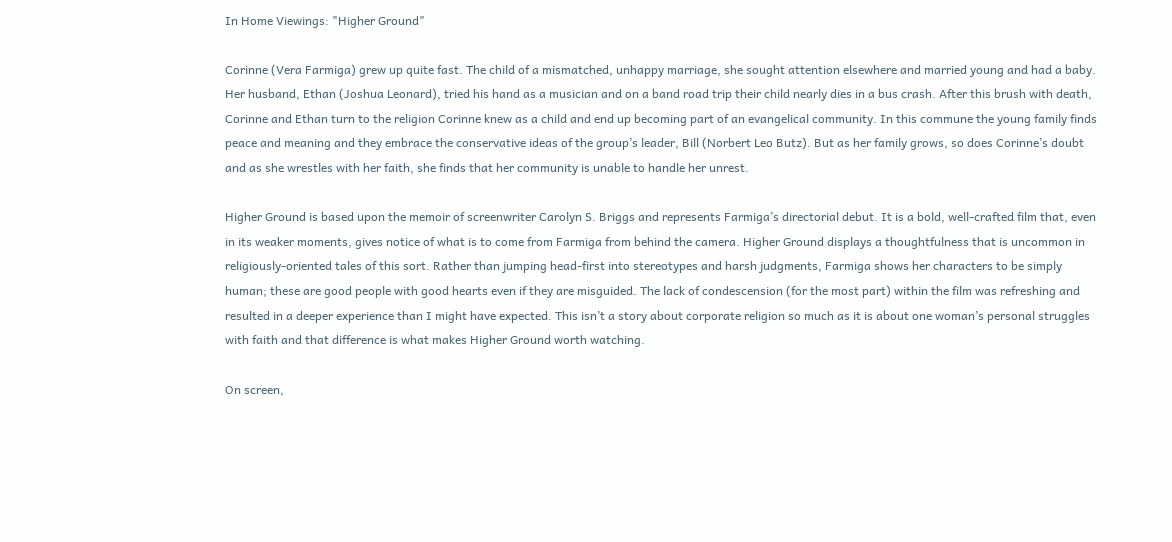In Home Viewings: "Higher Ground"

Corinne (Vera Farmiga) grew up quite fast. The child of a mismatched, unhappy marriage, she sought attention elsewhere and married young and had a baby. Her husband, Ethan (Joshua Leonard), tried his hand as a musician and on a band road trip their child nearly dies in a bus crash. After this brush with death, Corinne and Ethan turn to the religion Corinne knew as a child and end up becoming part of an evangelical community. In this commune the young family finds peace and meaning and they embrace the conservative ideas of the group’s leader, Bill (Norbert Leo Butz). But as her family grows, so does Corinne’s doubt and as she wrestles with her faith, she finds that her community is unable to handle her unrest.

Higher Ground is based upon the memoir of screenwriter Carolyn S. Briggs and represents Farmiga’s directorial debut. It is a bold, well-crafted film that, even in its weaker moments, gives notice of what is to come from Farmiga from behind the camera. Higher Ground displays a thoughtfulness that is uncommon in religiously-oriented tales of this sort. Rather than jumping head-first into stereotypes and harsh judgments, Farmiga shows her characters to be simply human; these are good people with good hearts even if they are misguided. The lack of condescension (for the most part) within the film was refreshing and resulted in a deeper experience than I might have expected. This isn’t a story about corporate religion so much as it is about one woman’s personal struggles with faith and that difference is what makes Higher Ground worth watching.

On screen,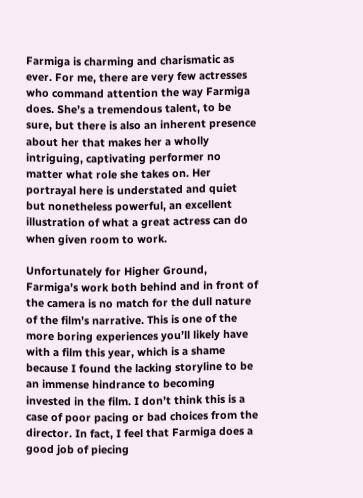Farmiga is charming and charismatic as ever. For me, there are very few actresses who command attention the way Farmiga does. She’s a tremendous talent, to be sure, but there is also an inherent presence about her that makes her a wholly intriguing, captivating performer no matter what role she takes on. Her portrayal here is understated and quiet but nonetheless powerful, an excellent illustration of what a great actress can do when given room to work.

Unfortunately for Higher Ground, Farmiga’s work both behind and in front of the camera is no match for the dull nature of the film’s narrative. This is one of the more boring experiences you’ll likely have with a film this year, which is a shame because I found the lacking storyline to be an immense hindrance to becoming invested in the film. I don’t think this is a case of poor pacing or bad choices from the director. In fact, I feel that Farmiga does a good job of piecing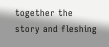together the story and fleshing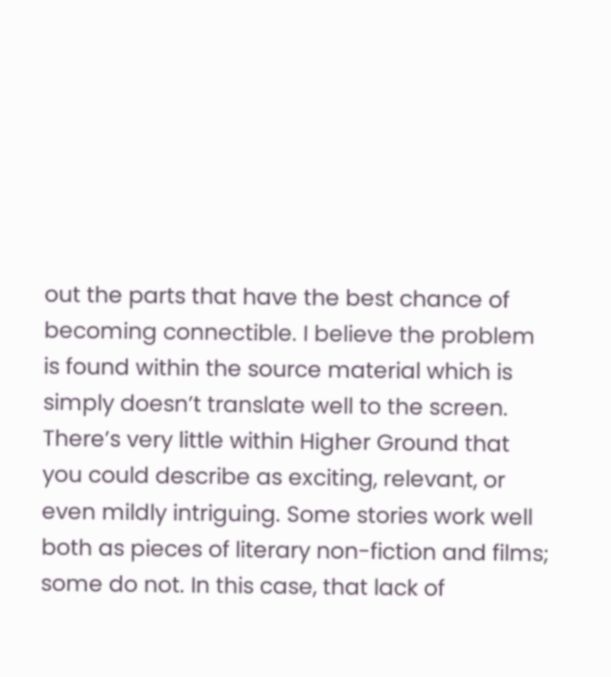out the parts that have the best chance of becoming connectible. I believe the problem is found within the source material which is simply doesn’t translate well to the screen. There’s very little within Higher Ground that you could describe as exciting, relevant, or even mildly intriguing. Some stories work well both as pieces of literary non-fiction and films; some do not. In this case, that lack of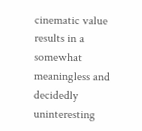cinematic value results in a somewhat meaningless and decidedly uninteresting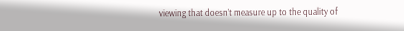viewing that doesn’t measure up to the quality of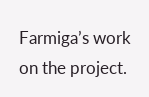Farmiga’s work on the project.